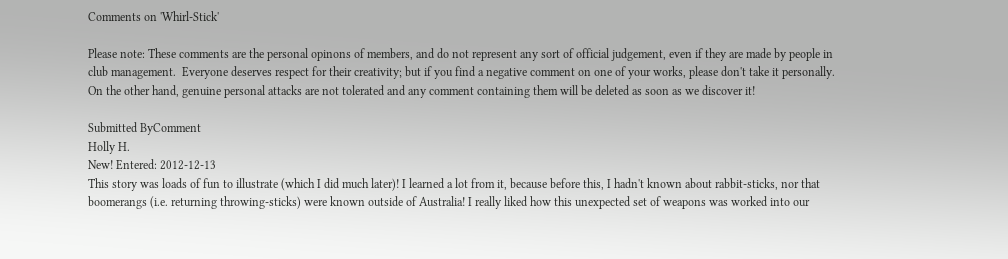Comments on 'Whirl-Stick'

Please note: These comments are the personal opinons of members, and do not represent any sort of official judgement, even if they are made by people in club management.  Everyone deserves respect for their creativity; but if you find a negative comment on one of your works, please don't take it personally.  On the other hand, genuine personal attacks are not tolerated and any comment containing them will be deleted as soon as we discover it!

Submitted ByComment
Holly H.
New! Entered: 2012-12-13
This story was loads of fun to illustrate (which I did much later)! I learned a lot from it, because before this, I hadn't known about rabbit-sticks, nor that boomerangs (i.e. returning throwing-sticks) were known outside of Australia! I really liked how this unexpected set of weapons was worked into our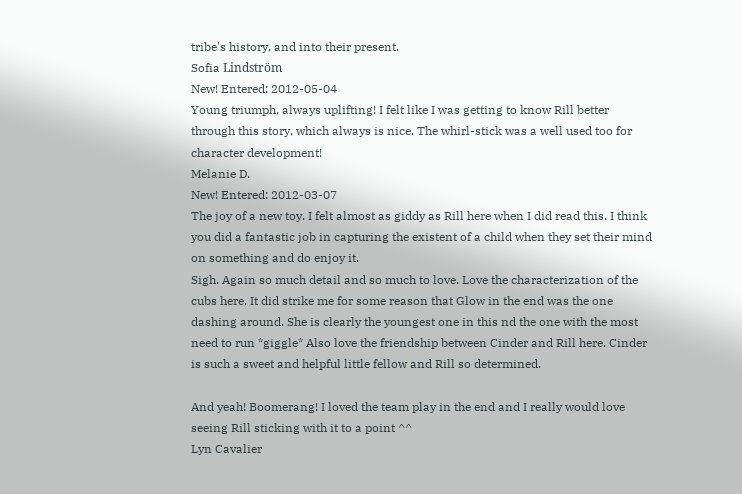tribe's history, and into their present.
Sofia Lindström
New! Entered: 2012-05-04
Young triumph, always uplifting! I felt like I was getting to know Rill better through this story, which always is nice. The whirl-stick was a well used too for character development!
Melanie D.
New! Entered: 2012-03-07
The joy of a new toy. I felt almost as giddy as Rill here when I did read this. I think you did a fantastic job in capturing the existent of a child when they set their mind on something and do enjoy it.
Sigh. Again so much detail and so much to love. Love the characterization of the cubs here. It did strike me for some reason that Glow in the end was the one dashing around. She is clearly the youngest one in this nd the one with the most need to run *giggle* Also love the friendship between Cinder and Rill here. Cinder is such a sweet and helpful little fellow and Rill so determined.

And yeah! Boomerang! I loved the team play in the end and I really would love seeing Rill sticking with it to a point ^^
Lyn Cavalier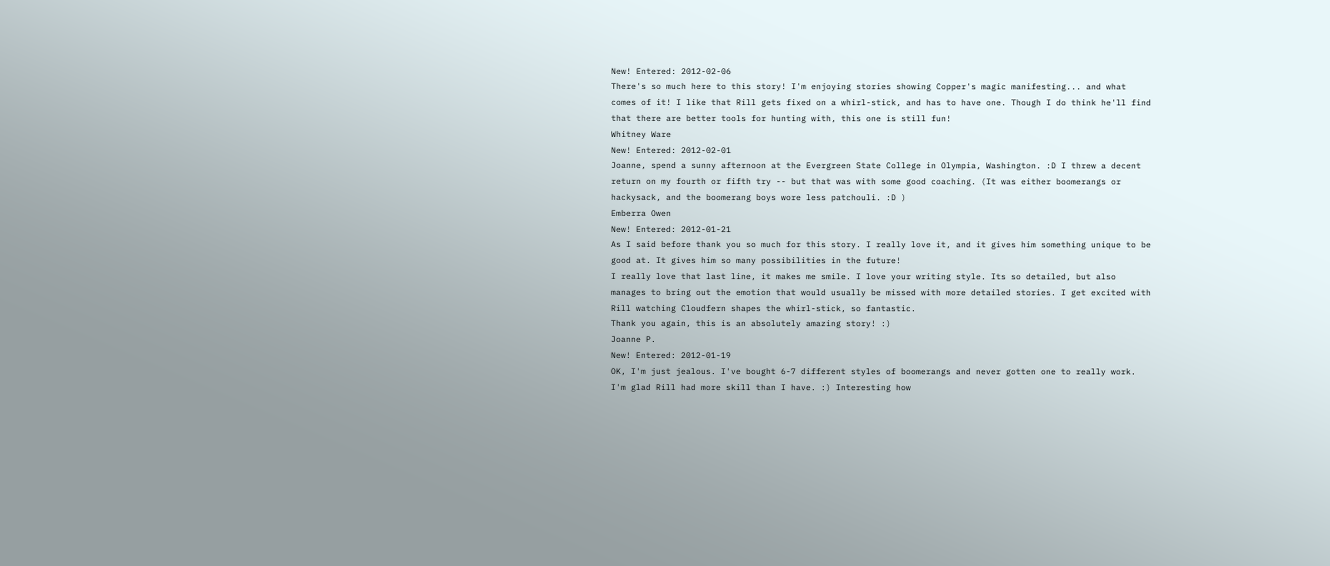New! Entered: 2012-02-06
There's so much here to this story! I'm enjoying stories showing Copper's magic manifesting... and what comes of it! I like that Rill gets fixed on a whirl-stick, and has to have one. Though I do think he'll find that there are better tools for hunting with, this one is still fun!
Whitney Ware
New! Entered: 2012-02-01
Joanne, spend a sunny afternoon at the Evergreen State College in Olympia, Washington. :D I threw a decent return on my fourth or fifth try -- but that was with some good coaching. (It was either boomerangs or hackysack, and the boomerang boys wore less patchouli. :D )
Emberra Owen
New! Entered: 2012-01-21
As I said before thank you so much for this story. I really love it, and it gives him something unique to be good at. It gives him so many possibilities in the future!
I really love that last line, it makes me smile. I love your writing style. Its so detailed, but also manages to bring out the emotion that would usually be missed with more detailed stories. I get excited with Rill watching Cloudfern shapes the whirl-stick, so fantastic.
Thank you again, this is an absolutely amazing story! :)
Joanne P.
New! Entered: 2012-01-19
OK, I'm just jealous. I've bought 6-7 different styles of boomerangs and never gotten one to really work. I'm glad Rill had more skill than I have. :) Interesting how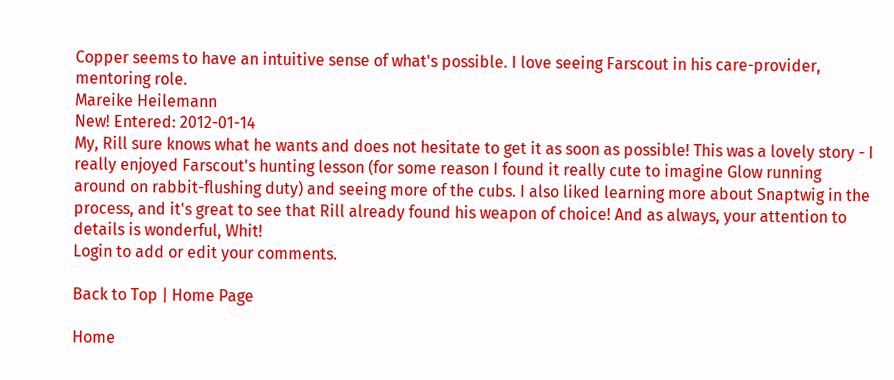Copper seems to have an intuitive sense of what's possible. I love seeing Farscout in his care-provider, mentoring role.
Mareike Heilemann
New! Entered: 2012-01-14
My, Rill sure knows what he wants and does not hesitate to get it as soon as possible! This was a lovely story - I really enjoyed Farscout's hunting lesson (for some reason I found it really cute to imagine Glow running around on rabbit-flushing duty) and seeing more of the cubs. I also liked learning more about Snaptwig in the process, and it's great to see that Rill already found his weapon of choice! And as always, your attention to details is wonderful, Whit!
Login to add or edit your comments.

Back to Top | Home Page

Home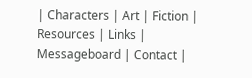| Characters | Art | Fiction | Resources | Links | Messageboard | Contact |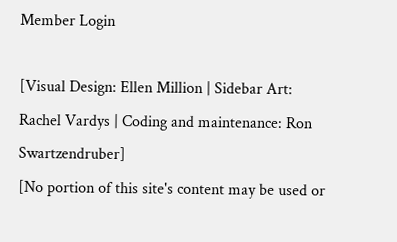Member Login

[Visual Design: Ellen Million | Sidebar Art: Rachel Vardys | Coding and maintenance: Ron Swartzendruber]
[No portion of this site's content may be used or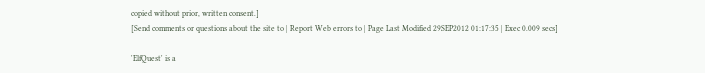copied without prior, written consent.]
[Send comments or questions about the site to | Report Web errors to | Page Last Modified 29SEP2012 01:17:35 | Exec 0.009 secs]

'ElfQuest' is a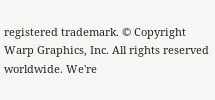registered trademark. © Copyright Warp Graphics, Inc. All rights reserved worldwide. We're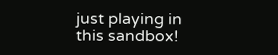just playing in this sandbox!